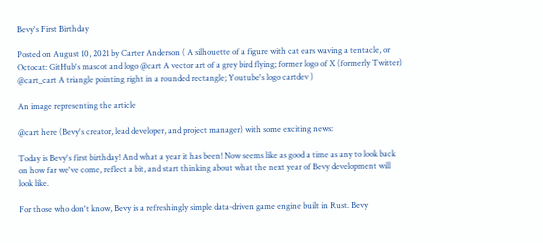Bevy's First Birthday

Posted on August 10, 2021 by Carter Anderson ( A silhouette of a figure with cat ears waving a tentacle, or Octocat: GitHub's mascot and logo @cart A vector art of a grey bird flying; former logo of X (formerly Twitter) @cart_cart A triangle pointing right in a rounded rectangle; Youtube's logo cartdev )

An image representing the article

@cart here (Bevy's creator, lead developer, and project manager) with some exciting news:

Today is Bevy's first birthday! And what a year it has been! Now seems like as good a time as any to look back on how far we've come, reflect a bit, and start thinking about what the next year of Bevy development will look like.

For those who don't know, Bevy is a refreshingly simple data-driven game engine built in Rust. Bevy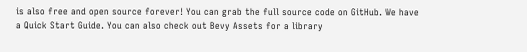is also free and open source forever! You can grab the full source code on GitHub. We have a Quick Start Guide. You can also check out Bevy Assets for a library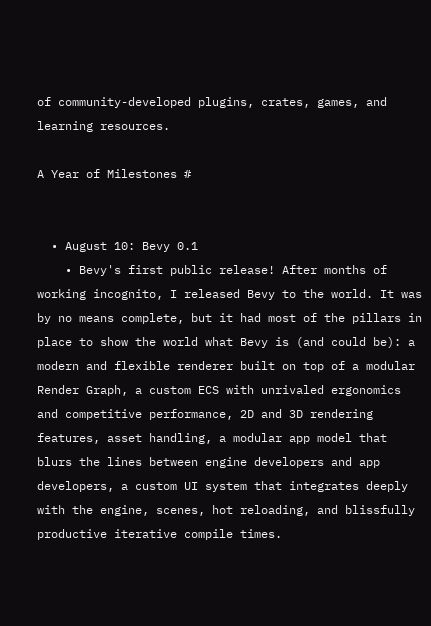of community-developed plugins, crates, games, and learning resources.

A Year of Milestones #


  • August 10: Bevy 0.1
    • Bevy's first public release! After months of working incognito, I released Bevy to the world. It was by no means complete, but it had most of the pillars in place to show the world what Bevy is (and could be): a modern and flexible renderer built on top of a modular Render Graph, a custom ECS with unrivaled ergonomics and competitive performance, 2D and 3D rendering features, asset handling, a modular app model that blurs the lines between engine developers and app developers, a custom UI system that integrates deeply with the engine, scenes, hot reloading, and blissfully productive iterative compile times.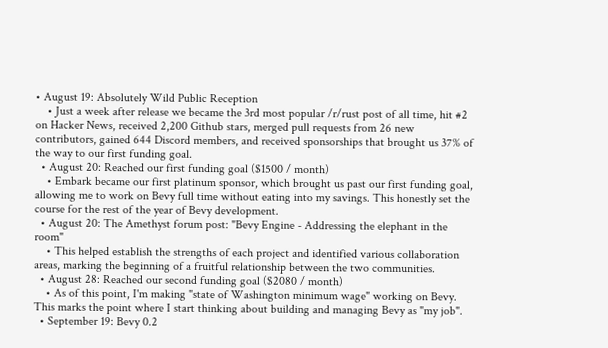• August 19: Absolutely Wild Public Reception
    • Just a week after release we became the 3rd most popular /r/rust post of all time, hit #2 on Hacker News, received 2,200 Github stars, merged pull requests from 26 new contributors, gained 644 Discord members, and received sponsorships that brought us 37% of the way to our first funding goal.
  • August 20: Reached our first funding goal ($1500 / month)
    • Embark became our first platinum sponsor, which brought us past our first funding goal, allowing me to work on Bevy full time without eating into my savings. This honestly set the course for the rest of the year of Bevy development.
  • August 20: The Amethyst forum post: "Bevy Engine - Addressing the elephant in the room"
    • This helped establish the strengths of each project and identified various collaboration areas, marking the beginning of a fruitful relationship between the two communities.
  • August 28: Reached our second funding goal ($2080 / month)
    • As of this point, I'm making "state of Washington minimum wage" working on Bevy. This marks the point where I start thinking about building and managing Bevy as "my job".
  • September 19: Bevy 0.2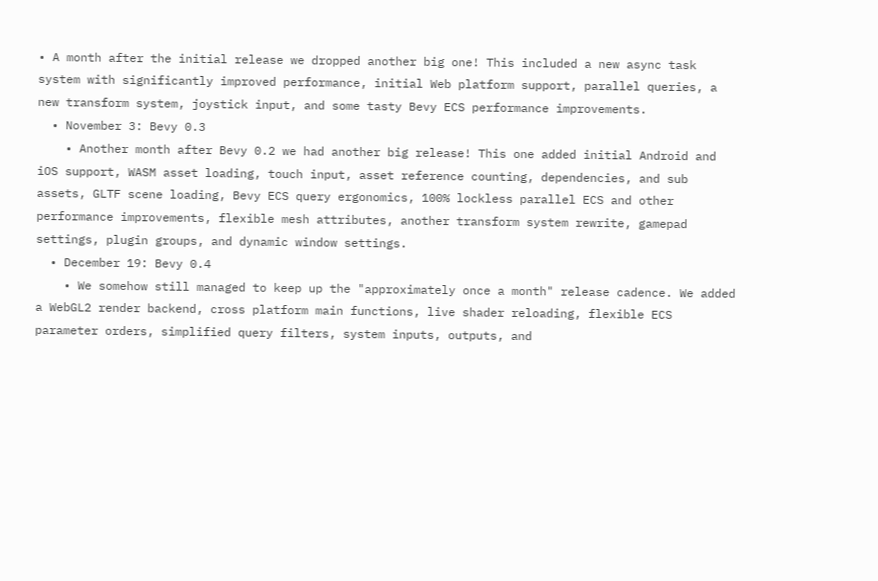• A month after the initial release we dropped another big one! This included a new async task system with significantly improved performance, initial Web platform support, parallel queries, a new transform system, joystick input, and some tasty Bevy ECS performance improvements.
  • November 3: Bevy 0.3
    • Another month after Bevy 0.2 we had another big release! This one added initial Android and iOS support, WASM asset loading, touch input, asset reference counting, dependencies, and sub assets, GLTF scene loading, Bevy ECS query ergonomics, 100% lockless parallel ECS and other performance improvements, flexible mesh attributes, another transform system rewrite, gamepad settings, plugin groups, and dynamic window settings.
  • December 19: Bevy 0.4
    • We somehow still managed to keep up the "approximately once a month" release cadence. We added a WebGL2 render backend, cross platform main functions, live shader reloading, flexible ECS parameter orders, simplified query filters, system inputs, outputs, and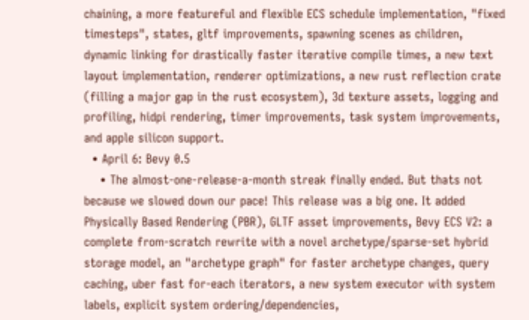chaining, a more featureful and flexible ECS schedule implementation, "fixed timesteps", states, gltf improvements, spawning scenes as children, dynamic linking for drastically faster iterative compile times, a new text layout implementation, renderer optimizations, a new rust reflection crate (filling a major gap in the rust ecosystem), 3d texture assets, logging and profiling, hidpi rendering, timer improvements, task system improvements, and apple silicon support.
  • April 6: Bevy 0.5
    • The almost-one-release-a-month streak finally ended. But thats not because we slowed down our pace! This release was a big one. It added Physically Based Rendering (PBR), GLTF asset improvements, Bevy ECS V2: a complete from-scratch rewrite with a novel archetype/sparse-set hybrid storage model, an "archetype graph" for faster archetype changes, query caching, uber fast for-each iterators, a new system executor with system labels, explicit system ordering/dependencies,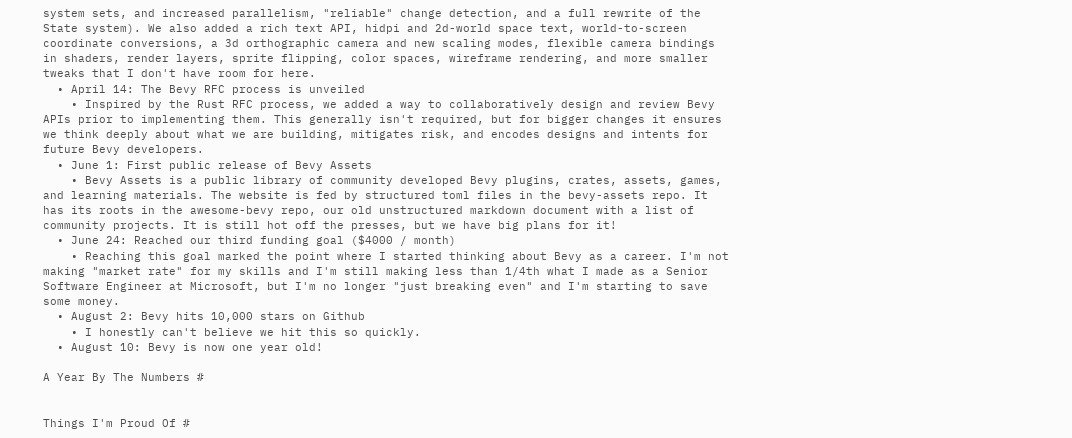system sets, and increased parallelism, "reliable" change detection, and a full rewrite of the State system). We also added a rich text API, hidpi and 2d-world space text, world-to-screen coordinate conversions, a 3d orthographic camera and new scaling modes, flexible camera bindings in shaders, render layers, sprite flipping, color spaces, wireframe rendering, and more smaller tweaks that I don't have room for here.
  • April 14: The Bevy RFC process is unveiled
    • Inspired by the Rust RFC process, we added a way to collaboratively design and review Bevy APIs prior to implementing them. This generally isn't required, but for bigger changes it ensures we think deeply about what we are building, mitigates risk, and encodes designs and intents for future Bevy developers.
  • June 1: First public release of Bevy Assets
    • Bevy Assets is a public library of community developed Bevy plugins, crates, assets, games, and learning materials. The website is fed by structured toml files in the bevy-assets repo. It has its roots in the awesome-bevy repo, our old unstructured markdown document with a list of community projects. It is still hot off the presses, but we have big plans for it!
  • June 24: Reached our third funding goal ($4000 / month)
    • Reaching this goal marked the point where I started thinking about Bevy as a career. I'm not making "market rate" for my skills and I'm still making less than 1/4th what I made as a Senior Software Engineer at Microsoft, but I'm no longer "just breaking even" and I'm starting to save some money.
  • August 2: Bevy hits 10,000 stars on Github
    • I honestly can't believe we hit this so quickly.
  • August 10: Bevy is now one year old!

A Year By The Numbers #


Things I'm Proud Of #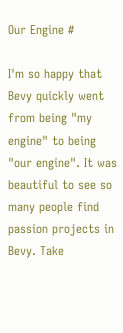Our Engine #

I'm so happy that Bevy quickly went from being "my engine" to being "our engine". It was beautiful to see so many people find passion projects in Bevy. Take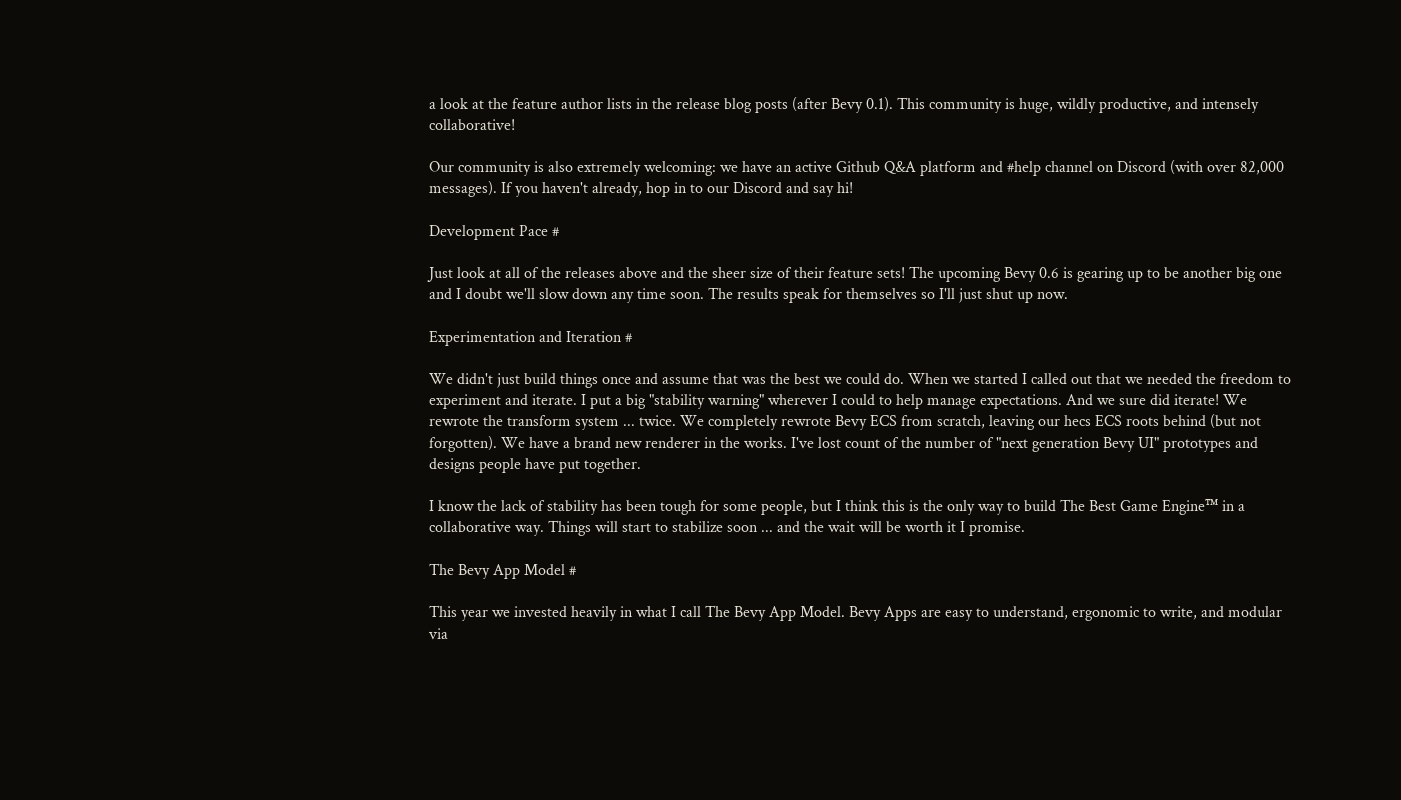a look at the feature author lists in the release blog posts (after Bevy 0.1). This community is huge, wildly productive, and intensely collaborative!

Our community is also extremely welcoming: we have an active Github Q&A platform and #help channel on Discord (with over 82,000 messages). If you haven't already, hop in to our Discord and say hi!

Development Pace #

Just look at all of the releases above and the sheer size of their feature sets! The upcoming Bevy 0.6 is gearing up to be another big one and I doubt we'll slow down any time soon. The results speak for themselves so I'll just shut up now.

Experimentation and Iteration #

We didn't just build things once and assume that was the best we could do. When we started I called out that we needed the freedom to experiment and iterate. I put a big "stability warning" wherever I could to help manage expectations. And we sure did iterate! We rewrote the transform system ... twice. We completely rewrote Bevy ECS from scratch, leaving our hecs ECS roots behind (but not forgotten). We have a brand new renderer in the works. I've lost count of the number of "next generation Bevy UI" prototypes and designs people have put together.

I know the lack of stability has been tough for some people, but I think this is the only way to build The Best Game Engine™ in a collaborative way. Things will start to stabilize soon ... and the wait will be worth it I promise.

The Bevy App Model #

This year we invested heavily in what I call The Bevy App Model. Bevy Apps are easy to understand, ergonomic to write, and modular via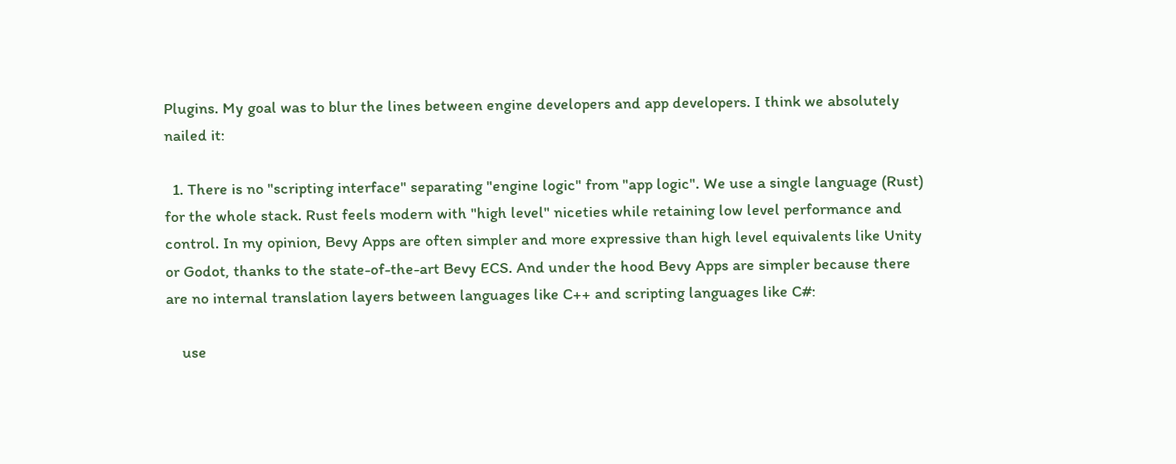Plugins. My goal was to blur the lines between engine developers and app developers. I think we absolutely nailed it:

  1. There is no "scripting interface" separating "engine logic" from "app logic". We use a single language (Rust) for the whole stack. Rust feels modern with "high level" niceties while retaining low level performance and control. In my opinion, Bevy Apps are often simpler and more expressive than high level equivalents like Unity or Godot, thanks to the state-of-the-art Bevy ECS. And under the hood Bevy Apps are simpler because there are no internal translation layers between languages like C++ and scripting languages like C#:

    use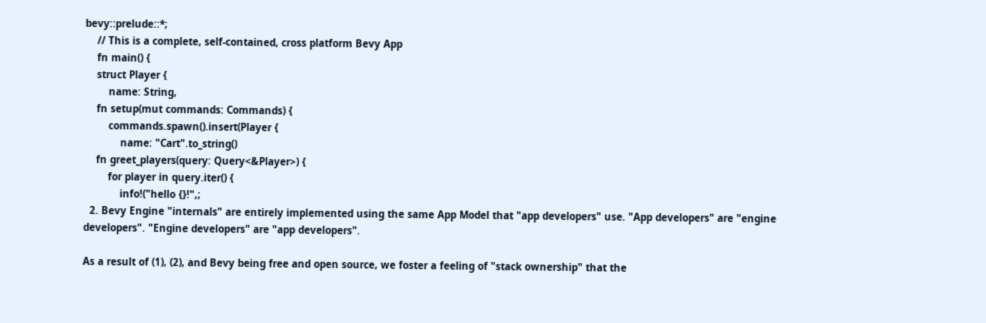bevy::prelude::*;
    // This is a complete, self-contained, cross platform Bevy App
    fn main() {
    struct Player {
        name: String,
    fn setup(mut commands: Commands) {
        commands.spawn().insert(Player {
            name: "Cart".to_string()
    fn greet_players(query: Query<&Player>) {
        for player in query.iter() {
            info!("hello {}!",;
  2. Bevy Engine "internals" are entirely implemented using the same App Model that "app developers" use. "App developers" are "engine developers". "Engine developers" are "app developers".

As a result of (1), (2), and Bevy being free and open source, we foster a feeling of "stack ownership" that the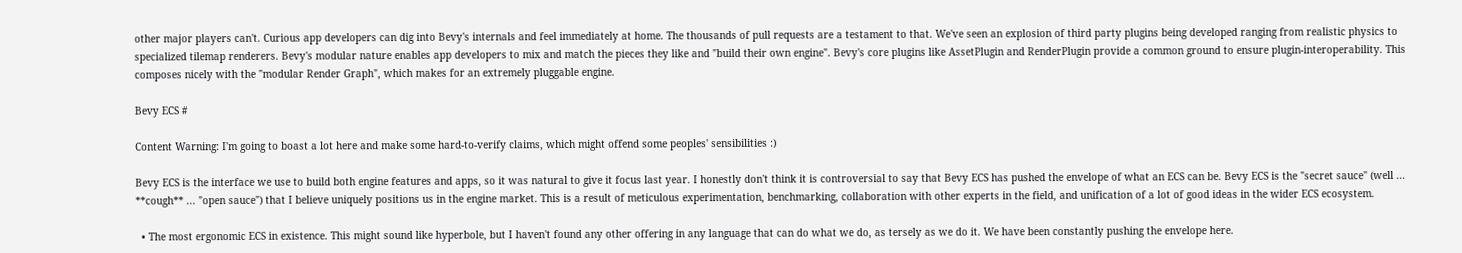other major players can't. Curious app developers can dig into Bevy's internals and feel immediately at home. The thousands of pull requests are a testament to that. We've seen an explosion of third party plugins being developed ranging from realistic physics to specialized tilemap renderers. Bevy's modular nature enables app developers to mix and match the pieces they like and "build their own engine". Bevy's core plugins like AssetPlugin and RenderPlugin provide a common ground to ensure plugin-interoperability. This composes nicely with the "modular Render Graph", which makes for an extremely pluggable engine.

Bevy ECS #

Content Warning: I'm going to boast a lot here and make some hard-to-verify claims, which might offend some peoples' sensibilities :)

Bevy ECS is the interface we use to build both engine features and apps, so it was natural to give it focus last year. I honestly don't think it is controversial to say that Bevy ECS has pushed the envelope of what an ECS can be. Bevy ECS is the "secret sauce" (well ... **cough** ... "open sauce") that I believe uniquely positions us in the engine market. This is a result of meticulous experimentation, benchmarking, collaboration with other experts in the field, and unification of a lot of good ideas in the wider ECS ecosystem.

  • The most ergonomic ECS in existence. This might sound like hyperbole, but I haven't found any other offering in any language that can do what we do, as tersely as we do it. We have been constantly pushing the envelope here.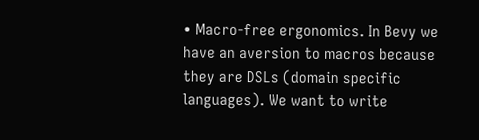• Macro-free ergonomics. In Bevy we have an aversion to macros because they are DSLs (domain specific languages). We want to write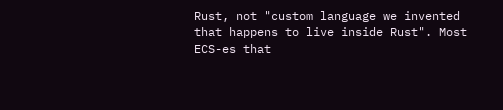Rust, not "custom language we invented that happens to live inside Rust". Most ECS-es that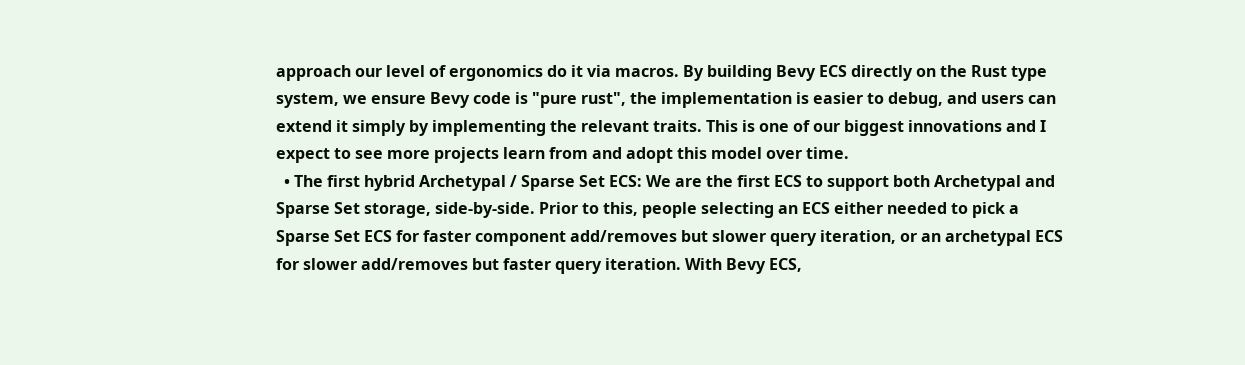approach our level of ergonomics do it via macros. By building Bevy ECS directly on the Rust type system, we ensure Bevy code is "pure rust", the implementation is easier to debug, and users can extend it simply by implementing the relevant traits. This is one of our biggest innovations and I expect to see more projects learn from and adopt this model over time.
  • The first hybrid Archetypal / Sparse Set ECS: We are the first ECS to support both Archetypal and Sparse Set storage, side-by-side. Prior to this, people selecting an ECS either needed to pick a Sparse Set ECS for faster component add/removes but slower query iteration, or an archetypal ECS for slower add/removes but faster query iteration. With Bevy ECS,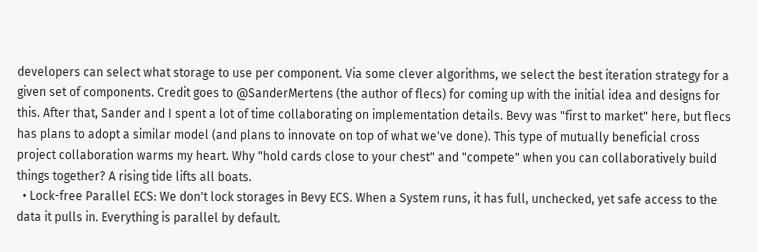developers can select what storage to use per component. Via some clever algorithms, we select the best iteration strategy for a given set of components. Credit goes to @SanderMertens (the author of flecs) for coming up with the initial idea and designs for this. After that, Sander and I spent a lot of time collaborating on implementation details. Bevy was "first to market" here, but flecs has plans to adopt a similar model (and plans to innovate on top of what we've done). This type of mutually beneficial cross project collaboration warms my heart. Why "hold cards close to your chest" and "compete" when you can collaboratively build things together? A rising tide lifts all boats.
  • Lock-free Parallel ECS: We don't lock storages in Bevy ECS. When a System runs, it has full, unchecked, yet safe access to the data it pulls in. Everything is parallel by default.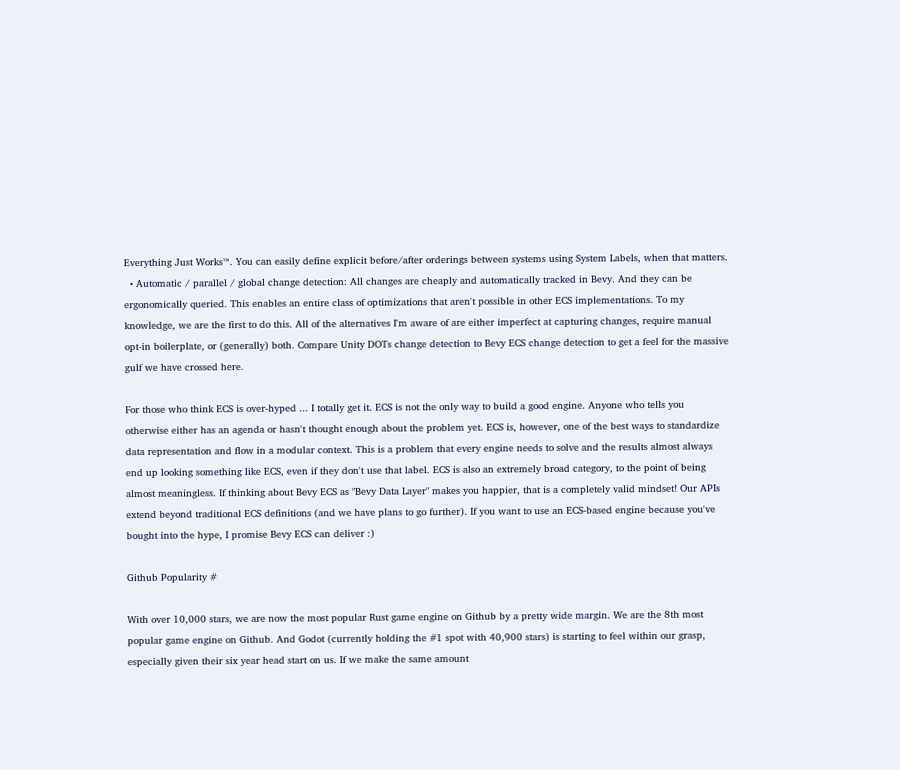Everything Just Works™. You can easily define explicit before/after orderings between systems using System Labels, when that matters.
  • Automatic / parallel / global change detection: All changes are cheaply and automatically tracked in Bevy. And they can be ergonomically queried. This enables an entire class of optimizations that aren't possible in other ECS implementations. To my knowledge, we are the first to do this. All of the alternatives I'm aware of are either imperfect at capturing changes, require manual opt-in boilerplate, or (generally) both. Compare Unity DOTs change detection to Bevy ECS change detection to get a feel for the massive gulf we have crossed here.

For those who think ECS is over-hyped ... I totally get it. ECS is not the only way to build a good engine. Anyone who tells you otherwise either has an agenda or hasn't thought enough about the problem yet. ECS is, however, one of the best ways to standardize data representation and flow in a modular context. This is a problem that every engine needs to solve and the results almost always end up looking something like ECS, even if they don't use that label. ECS is also an extremely broad category, to the point of being almost meaningless. If thinking about Bevy ECS as "Bevy Data Layer" makes you happier, that is a completely valid mindset! Our APIs extend beyond traditional ECS definitions (and we have plans to go further). If you want to use an ECS-based engine because you've bought into the hype, I promise Bevy ECS can deliver :)

Github Popularity #

With over 10,000 stars, we are now the most popular Rust game engine on Github by a pretty wide margin. We are the 8th most popular game engine on Github. And Godot (currently holding the #1 spot with 40,900 stars) is starting to feel within our grasp, especially given their six year head start on us. If we make the same amount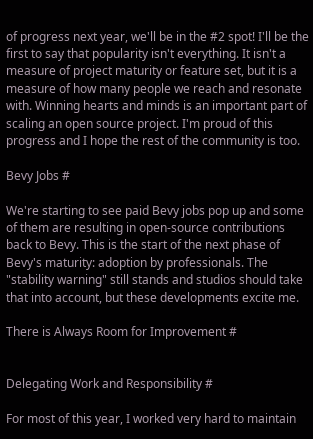of progress next year, we'll be in the #2 spot! I'll be the first to say that popularity isn't everything. It isn't a measure of project maturity or feature set, but it is a measure of how many people we reach and resonate with. Winning hearts and minds is an important part of scaling an open source project. I'm proud of this progress and I hope the rest of the community is too.

Bevy Jobs #

We're starting to see paid Bevy jobs pop up and some of them are resulting in open-source contributions back to Bevy. This is the start of the next phase of Bevy's maturity: adoption by professionals. The "stability warning" still stands and studios should take that into account, but these developments excite me.

There is Always Room for Improvement #


Delegating Work and Responsibility #

For most of this year, I worked very hard to maintain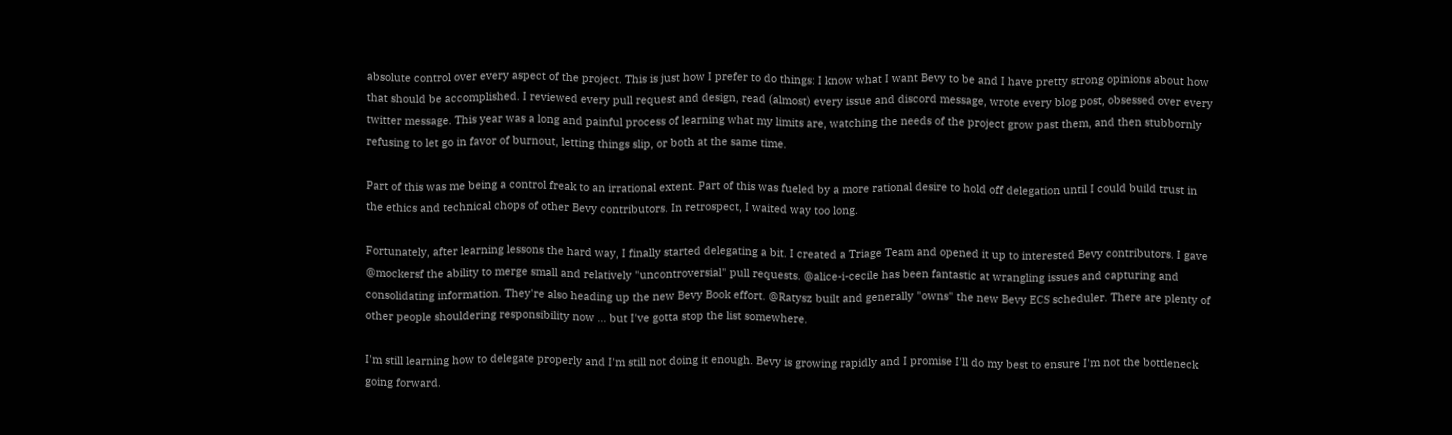absolute control over every aspect of the project. This is just how I prefer to do things: I know what I want Bevy to be and I have pretty strong opinions about how that should be accomplished. I reviewed every pull request and design, read (almost) every issue and discord message, wrote every blog post, obsessed over every twitter message. This year was a long and painful process of learning what my limits are, watching the needs of the project grow past them, and then stubbornly refusing to let go in favor of burnout, letting things slip, or both at the same time.

Part of this was me being a control freak to an irrational extent. Part of this was fueled by a more rational desire to hold off delegation until I could build trust in the ethics and technical chops of other Bevy contributors. In retrospect, I waited way too long.

Fortunately, after learning lessons the hard way, I finally started delegating a bit. I created a Triage Team and opened it up to interested Bevy contributors. I gave @mockersf the ability to merge small and relatively "uncontroversial" pull requests. @alice-i-cecile has been fantastic at wrangling issues and capturing and consolidating information. They're also heading up the new Bevy Book effort. @Ratysz built and generally "owns" the new Bevy ECS scheduler. There are plenty of other people shouldering responsibility now ... but I've gotta stop the list somewhere.

I'm still learning how to delegate properly and I'm still not doing it enough. Bevy is growing rapidly and I promise I'll do my best to ensure I'm not the bottleneck going forward.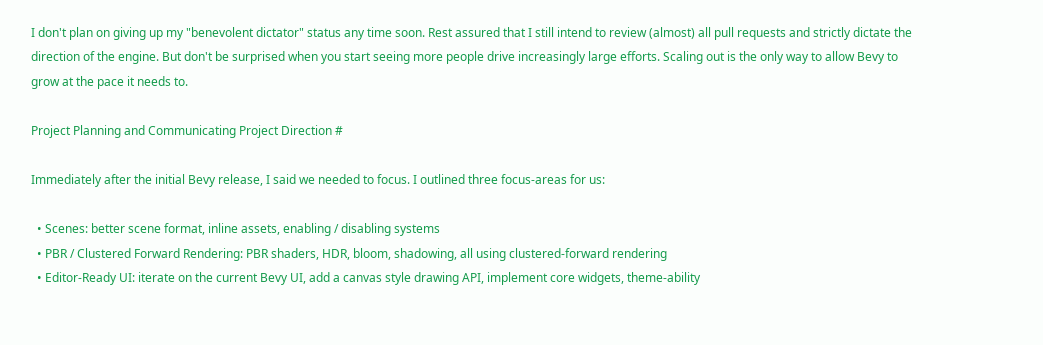I don't plan on giving up my "benevolent dictator" status any time soon. Rest assured that I still intend to review (almost) all pull requests and strictly dictate the direction of the engine. But don't be surprised when you start seeing more people drive increasingly large efforts. Scaling out is the only way to allow Bevy to grow at the pace it needs to.

Project Planning and Communicating Project Direction #

Immediately after the initial Bevy release, I said we needed to focus. I outlined three focus-areas for us:

  • Scenes: better scene format, inline assets, enabling / disabling systems
  • PBR / Clustered Forward Rendering: PBR shaders, HDR, bloom, shadowing, all using clustered-forward rendering
  • Editor-Ready UI: iterate on the current Bevy UI, add a canvas style drawing API, implement core widgets, theme-ability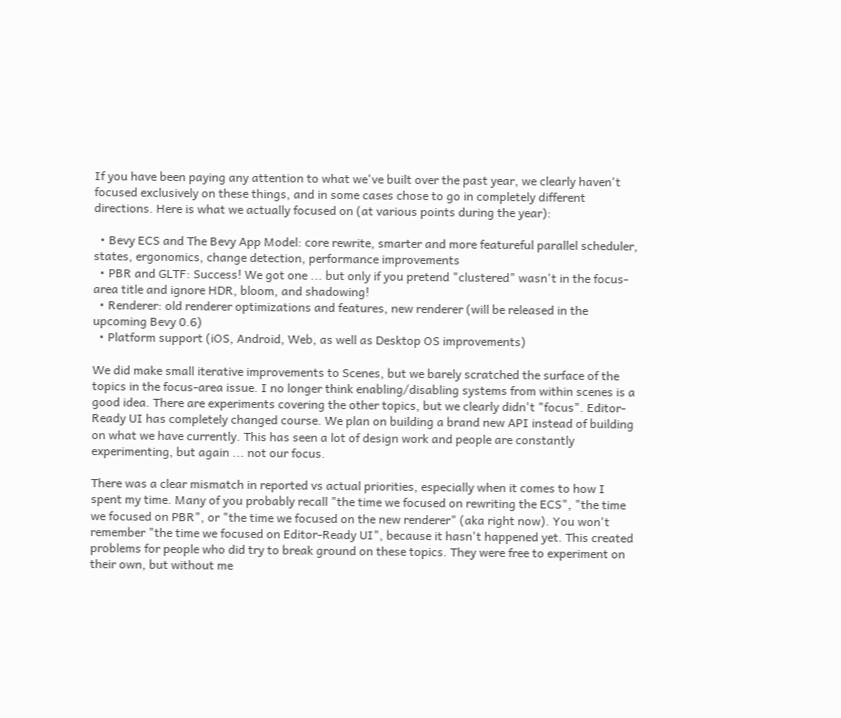If you have been paying any attention to what we've built over the past year, we clearly haven't focused exclusively on these things, and in some cases chose to go in completely different directions. Here is what we actually focused on (at various points during the year):

  • Bevy ECS and The Bevy App Model: core rewrite, smarter and more featureful parallel scheduler, states, ergonomics, change detection, performance improvements
  • PBR and GLTF: Success! We got one ... but only if you pretend "clustered" wasn't in the focus-area title and ignore HDR, bloom, and shadowing!
  • Renderer: old renderer optimizations and features, new renderer (will be released in the upcoming Bevy 0.6)
  • Platform support (iOS, Android, Web, as well as Desktop OS improvements)

We did make small iterative improvements to Scenes, but we barely scratched the surface of the topics in the focus-area issue. I no longer think enabling/disabling systems from within scenes is a good idea. There are experiments covering the other topics, but we clearly didn't "focus". Editor-Ready UI has completely changed course. We plan on building a brand new API instead of building on what we have currently. This has seen a lot of design work and people are constantly experimenting, but again ... not our focus.

There was a clear mismatch in reported vs actual priorities, especially when it comes to how I spent my time. Many of you probably recall "the time we focused on rewriting the ECS", "the time we focused on PBR", or "the time we focused on the new renderer" (aka right now). You won't remember "the time we focused on Editor-Ready UI", because it hasn't happened yet. This created problems for people who did try to break ground on these topics. They were free to experiment on their own, but without me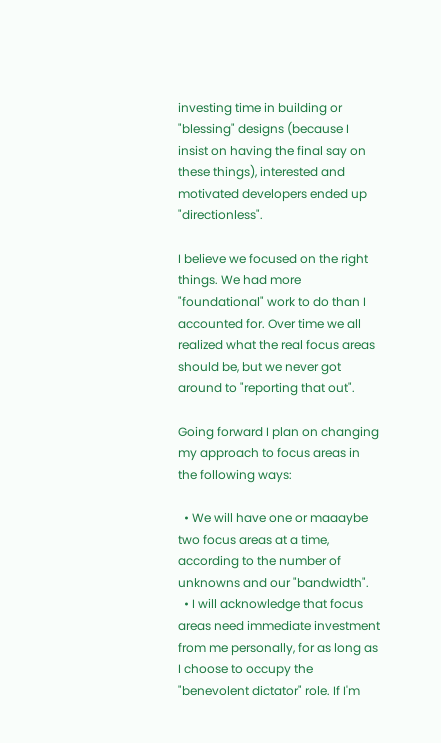investing time in building or "blessing" designs (because I insist on having the final say on these things), interested and motivated developers ended up "directionless".

I believe we focused on the right things. We had more "foundational" work to do than I accounted for. Over time we all realized what the real focus areas should be, but we never got around to "reporting that out".

Going forward I plan on changing my approach to focus areas in the following ways:

  • We will have one or maaaybe two focus areas at a time, according to the number of unknowns and our "bandwidth".
  • I will acknowledge that focus areas need immediate investment from me personally, for as long as I choose to occupy the "benevolent dictator" role. If I'm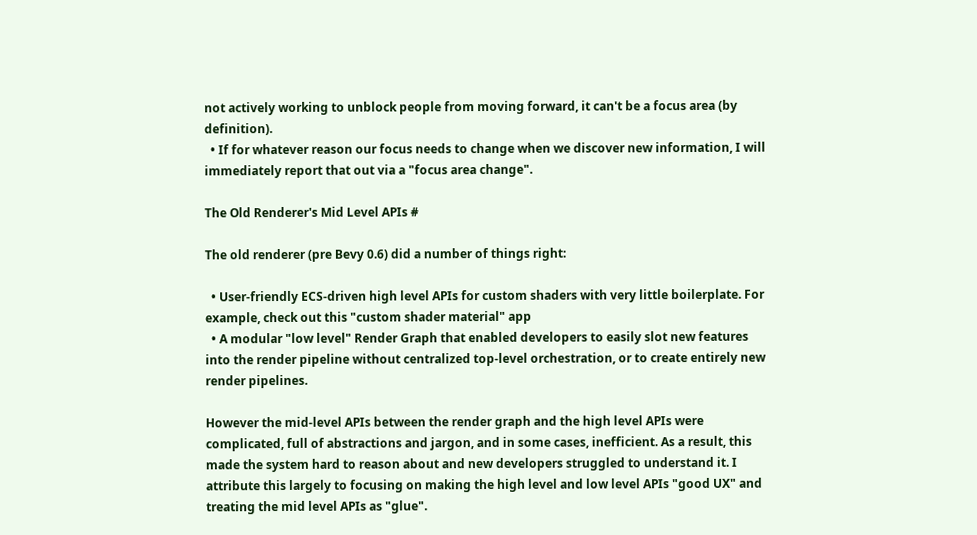not actively working to unblock people from moving forward, it can't be a focus area (by definition).
  • If for whatever reason our focus needs to change when we discover new information, I will immediately report that out via a "focus area change".

The Old Renderer's Mid Level APIs #

The old renderer (pre Bevy 0.6) did a number of things right:

  • User-friendly ECS-driven high level APIs for custom shaders with very little boilerplate. For example, check out this "custom shader material" app
  • A modular "low level" Render Graph that enabled developers to easily slot new features into the render pipeline without centralized top-level orchestration, or to create entirely new render pipelines.

However the mid-level APIs between the render graph and the high level APIs were complicated, full of abstractions and jargon, and in some cases, inefficient. As a result, this made the system hard to reason about and new developers struggled to understand it. I attribute this largely to focusing on making the high level and low level APIs "good UX" and treating the mid level APIs as "glue".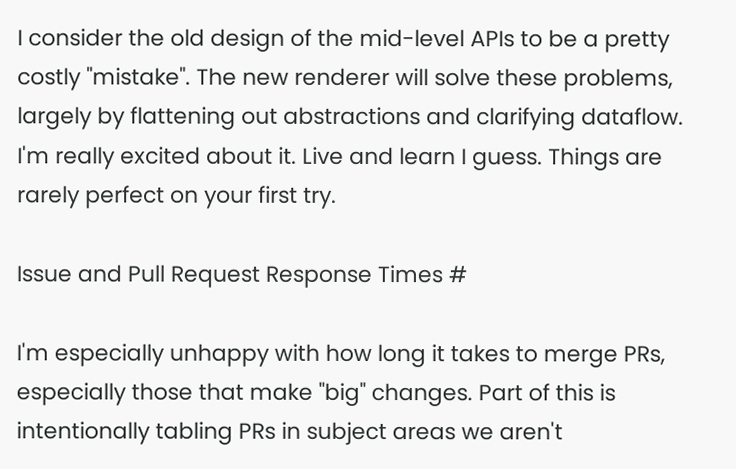I consider the old design of the mid-level APIs to be a pretty costly "mistake". The new renderer will solve these problems, largely by flattening out abstractions and clarifying dataflow. I'm really excited about it. Live and learn I guess. Things are rarely perfect on your first try.

Issue and Pull Request Response Times #

I'm especially unhappy with how long it takes to merge PRs, especially those that make "big" changes. Part of this is intentionally tabling PRs in subject areas we aren't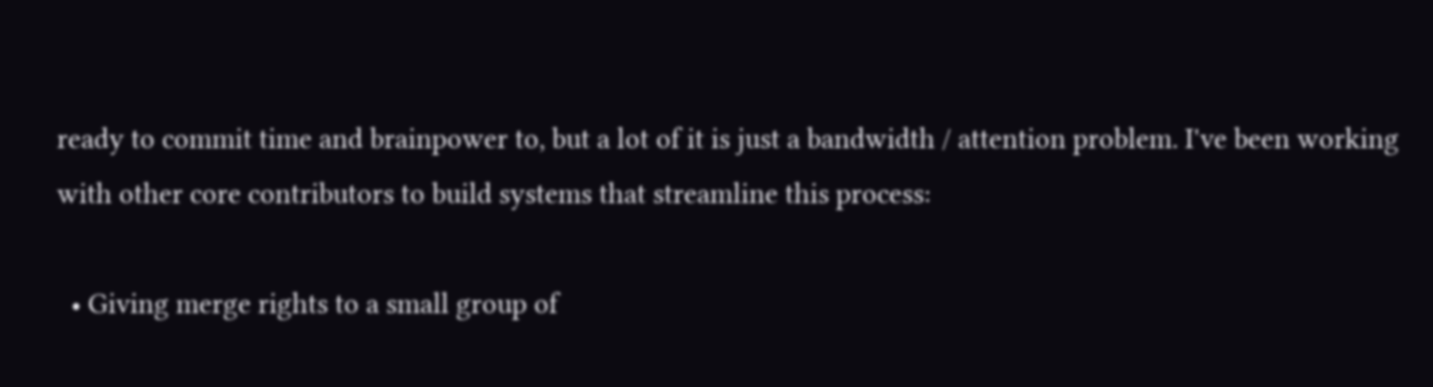ready to commit time and brainpower to, but a lot of it is just a bandwidth / attention problem. I've been working with other core contributors to build systems that streamline this process:

  • Giving merge rights to a small group of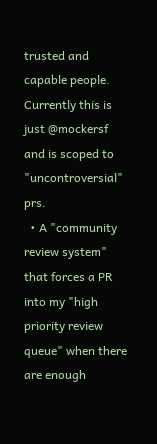trusted and capable people. Currently this is just @mockersf and is scoped to "uncontroversial" prs.
  • A "community review system" that forces a PR into my "high priority review queue" when there are enough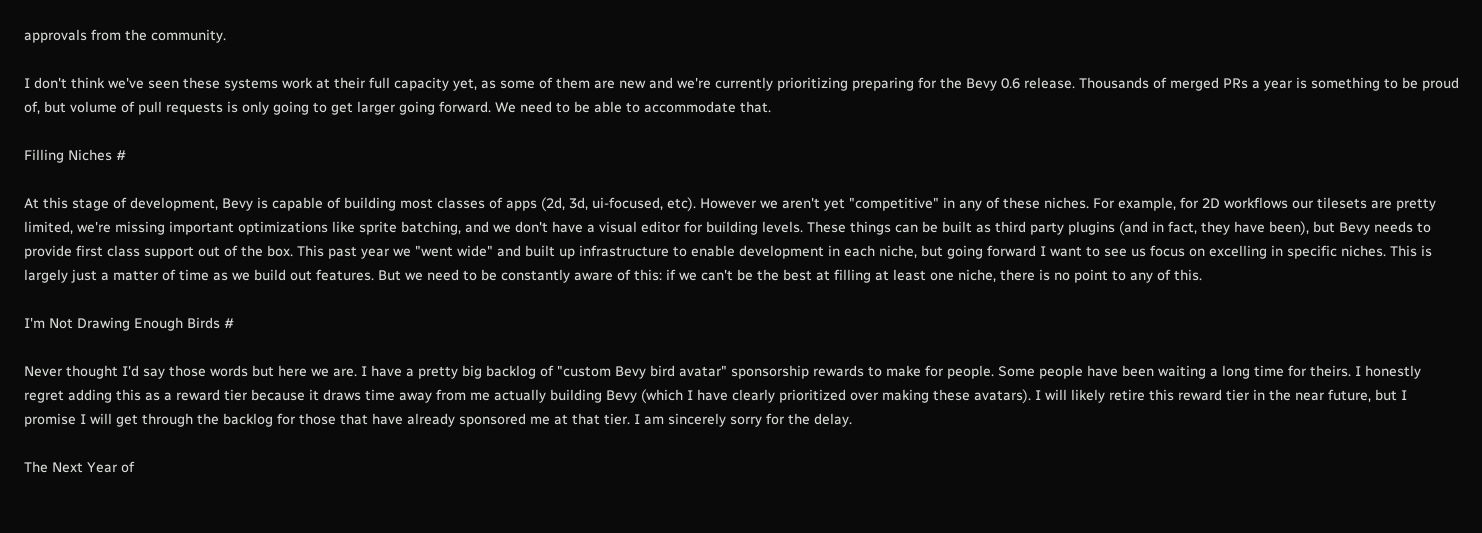approvals from the community.

I don't think we've seen these systems work at their full capacity yet, as some of them are new and we're currently prioritizing preparing for the Bevy 0.6 release. Thousands of merged PRs a year is something to be proud of, but volume of pull requests is only going to get larger going forward. We need to be able to accommodate that.

Filling Niches #

At this stage of development, Bevy is capable of building most classes of apps (2d, 3d, ui-focused, etc). However we aren't yet "competitive" in any of these niches. For example, for 2D workflows our tilesets are pretty limited, we're missing important optimizations like sprite batching, and we don't have a visual editor for building levels. These things can be built as third party plugins (and in fact, they have been), but Bevy needs to provide first class support out of the box. This past year we "went wide" and built up infrastructure to enable development in each niche, but going forward I want to see us focus on excelling in specific niches. This is largely just a matter of time as we build out features. But we need to be constantly aware of this: if we can't be the best at filling at least one niche, there is no point to any of this.

I'm Not Drawing Enough Birds #

Never thought I'd say those words but here we are. I have a pretty big backlog of "custom Bevy bird avatar" sponsorship rewards to make for people. Some people have been waiting a long time for theirs. I honestly regret adding this as a reward tier because it draws time away from me actually building Bevy (which I have clearly prioritized over making these avatars). I will likely retire this reward tier in the near future, but I promise I will get through the backlog for those that have already sponsored me at that tier. I am sincerely sorry for the delay.

The Next Year of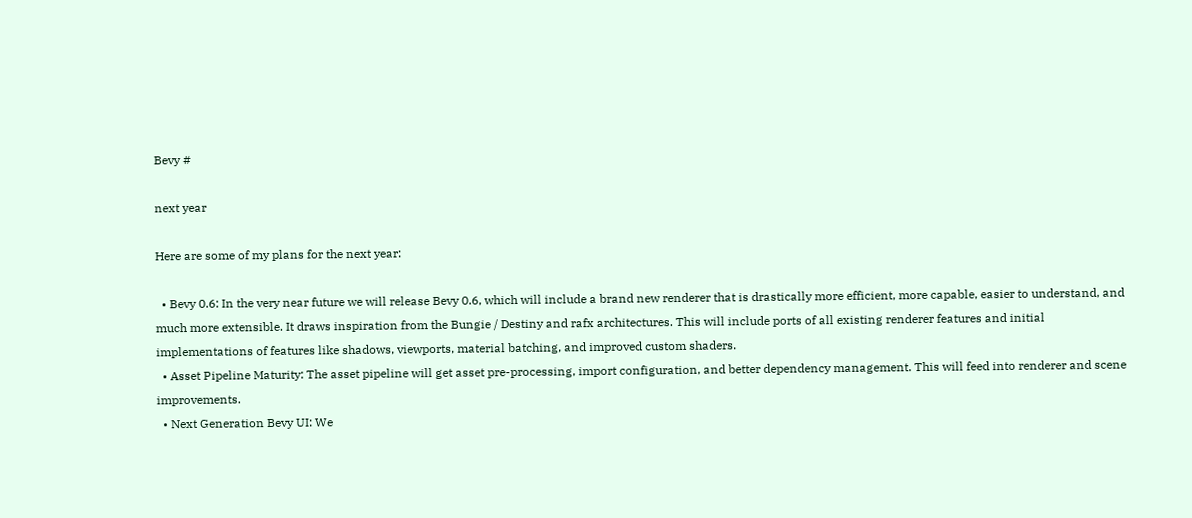Bevy #

next year

Here are some of my plans for the next year:

  • Bevy 0.6: In the very near future we will release Bevy 0.6, which will include a brand new renderer that is drastically more efficient, more capable, easier to understand, and much more extensible. It draws inspiration from the Bungie / Destiny and rafx architectures. This will include ports of all existing renderer features and initial implementations of features like shadows, viewports, material batching, and improved custom shaders.
  • Asset Pipeline Maturity: The asset pipeline will get asset pre-processing, import configuration, and better dependency management. This will feed into renderer and scene improvements.
  • Next Generation Bevy UI: We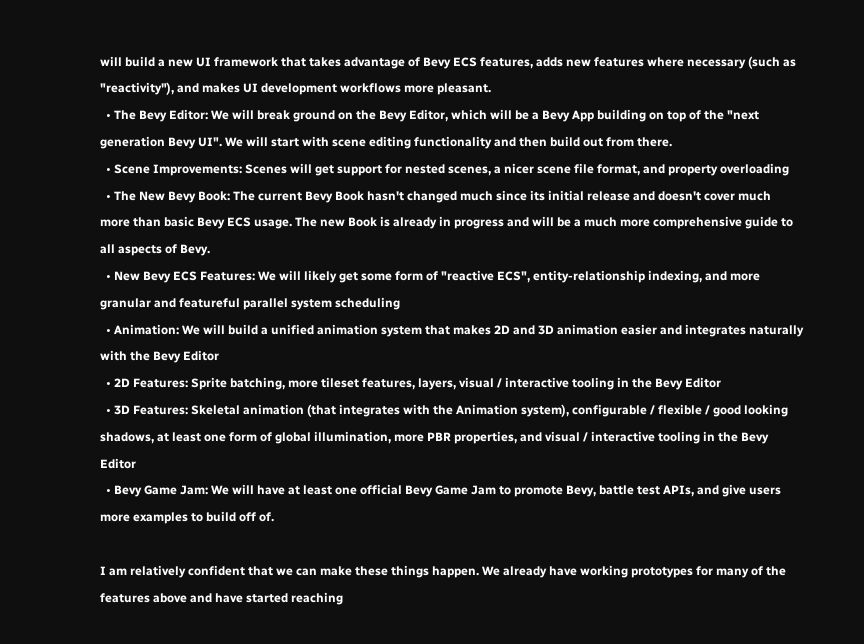will build a new UI framework that takes advantage of Bevy ECS features, adds new features where necessary (such as "reactivity"), and makes UI development workflows more pleasant.
  • The Bevy Editor: We will break ground on the Bevy Editor, which will be a Bevy App building on top of the "next generation Bevy UI". We will start with scene editing functionality and then build out from there.
  • Scene Improvements: Scenes will get support for nested scenes, a nicer scene file format, and property overloading
  • The New Bevy Book: The current Bevy Book hasn't changed much since its initial release and doesn't cover much more than basic Bevy ECS usage. The new Book is already in progress and will be a much more comprehensive guide to all aspects of Bevy.
  • New Bevy ECS Features: We will likely get some form of "reactive ECS", entity-relationship indexing, and more granular and featureful parallel system scheduling
  • Animation: We will build a unified animation system that makes 2D and 3D animation easier and integrates naturally with the Bevy Editor
  • 2D Features: Sprite batching, more tileset features, layers, visual / interactive tooling in the Bevy Editor
  • 3D Features: Skeletal animation (that integrates with the Animation system), configurable / flexible / good looking shadows, at least one form of global illumination, more PBR properties, and visual / interactive tooling in the Bevy Editor
  • Bevy Game Jam: We will have at least one official Bevy Game Jam to promote Bevy, battle test APIs, and give users more examples to build off of.

I am relatively confident that we can make these things happen. We already have working prototypes for many of the features above and have started reaching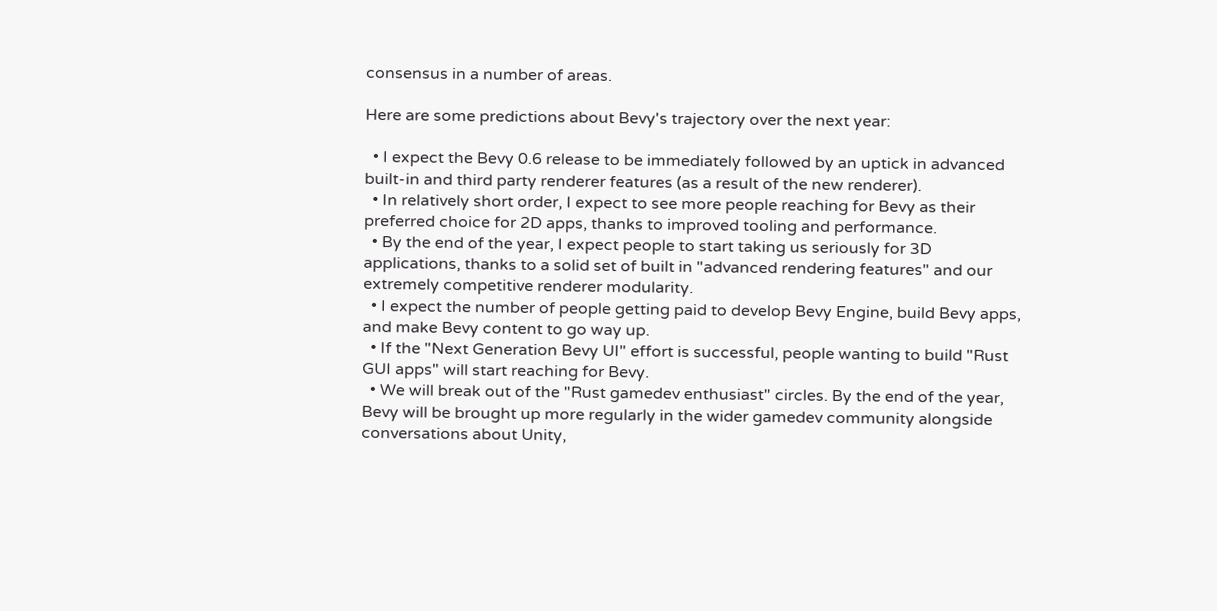consensus in a number of areas.

Here are some predictions about Bevy's trajectory over the next year:

  • I expect the Bevy 0.6 release to be immediately followed by an uptick in advanced built-in and third party renderer features (as a result of the new renderer).
  • In relatively short order, I expect to see more people reaching for Bevy as their preferred choice for 2D apps, thanks to improved tooling and performance.
  • By the end of the year, I expect people to start taking us seriously for 3D applications, thanks to a solid set of built in "advanced rendering features" and our extremely competitive renderer modularity.
  • I expect the number of people getting paid to develop Bevy Engine, build Bevy apps, and make Bevy content to go way up.
  • If the "Next Generation Bevy UI" effort is successful, people wanting to build "Rust GUI apps" will start reaching for Bevy.
  • We will break out of the "Rust gamedev enthusiast" circles. By the end of the year, Bevy will be brought up more regularly in the wider gamedev community alongside conversations about Unity,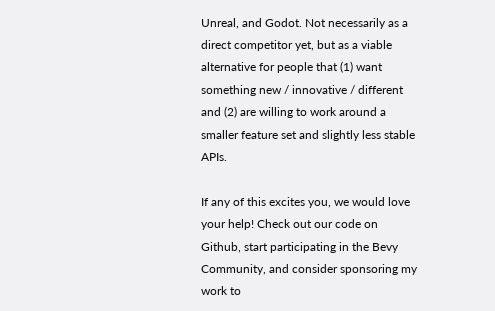Unreal, and Godot. Not necessarily as a direct competitor yet, but as a viable alternative for people that (1) want something new / innovative / different and (2) are willing to work around a smaller feature set and slightly less stable APIs.

If any of this excites you, we would love your help! Check out our code on Github, start participating in the Bevy Community, and consider sponsoring my work to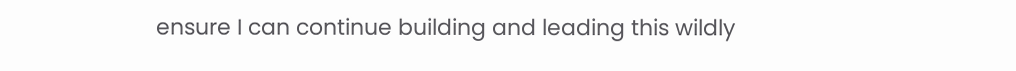ensure I can continue building and leading this wildly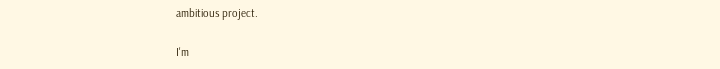ambitious project.

I'm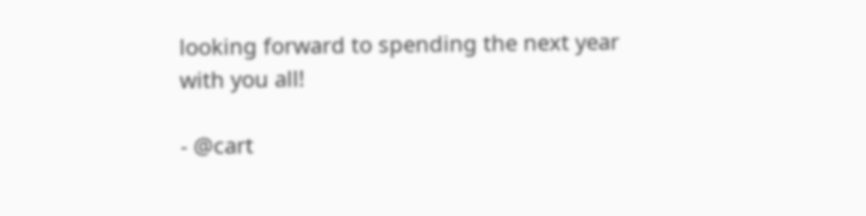looking forward to spending the next year with you all!

- @cart